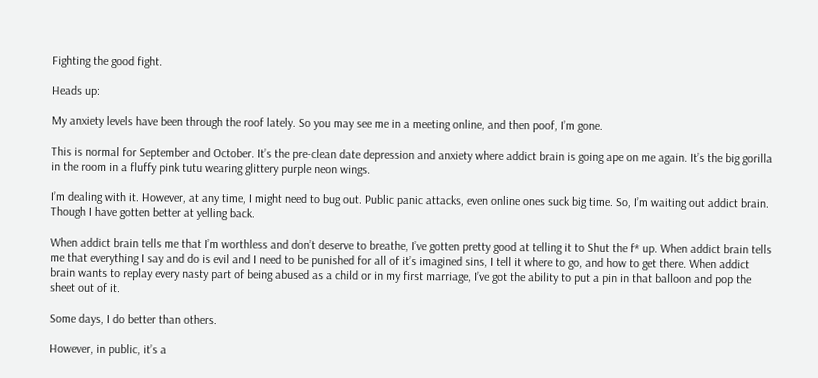Fighting the good fight.

Heads up:

My anxiety levels have been through the roof lately. So you may see me in a meeting online, and then poof, I’m gone.

This is normal for September and October. It’s the pre-clean date depression and anxiety where addict brain is going ape on me again. It’s the big gorilla in the room in a fluffy pink tutu wearing glittery purple neon wings.

I’m dealing with it. However, at any time, I might need to bug out. Public panic attacks, even online ones suck big time. So, I’m waiting out addict brain. Though I have gotten better at yelling back.

When addict brain tells me that I’m worthless and don’t deserve to breathe, I’ve gotten pretty good at telling it to Shut the f* up. When addict brain tells me that everything I say and do is evil and I need to be punished for all of it’s imagined sins, I tell it where to go, and how to get there. When addict brain wants to replay every nasty part of being abused as a child or in my first marriage, I’ve got the ability to put a pin in that balloon and pop the sheet out of it.

Some days, I do better than others.

However, in public, it’s a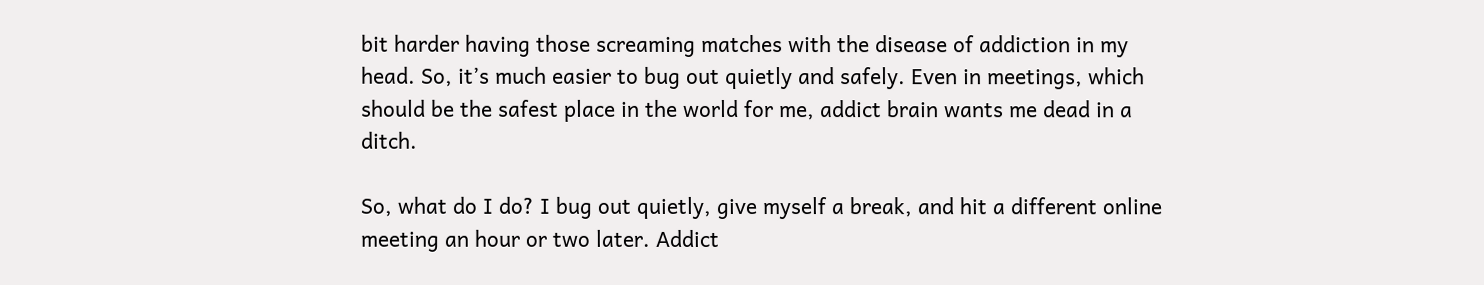bit harder having those screaming matches with the disease of addiction in my head. So, it’s much easier to bug out quietly and safely. Even in meetings, which should be the safest place in the world for me, addict brain wants me dead in a ditch.

So, what do I do? I bug out quietly, give myself a break, and hit a different online meeting an hour or two later. Addict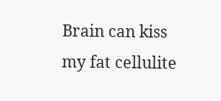Brain can kiss my fat cellulite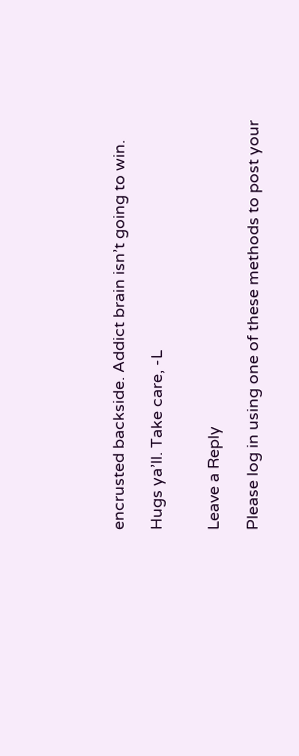encrusted backside. Addict brain isn’t going to win.

Hugs ya’ll. Take care, -L


Leave a Reply

Please log in using one of these methods to post your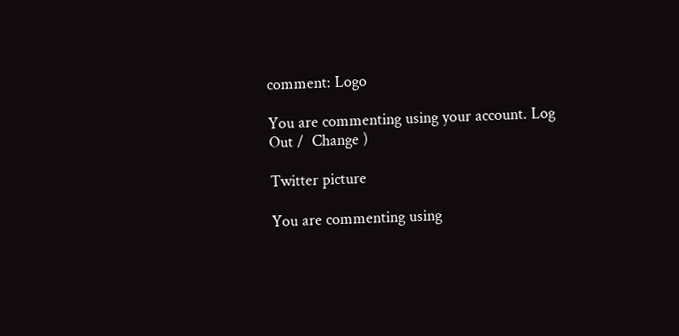comment: Logo

You are commenting using your account. Log Out /  Change )

Twitter picture

You are commenting using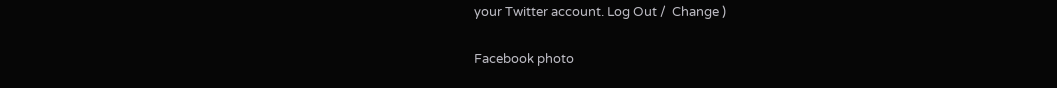your Twitter account. Log Out /  Change )

Facebook photo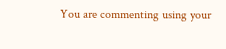You are commenting using your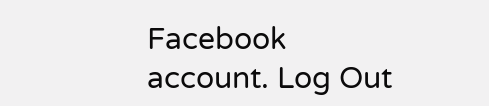Facebook account. Log Out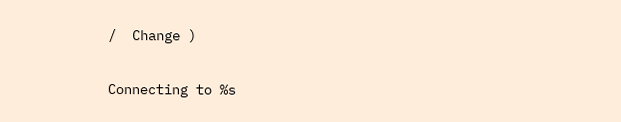/  Change )

Connecting to %s